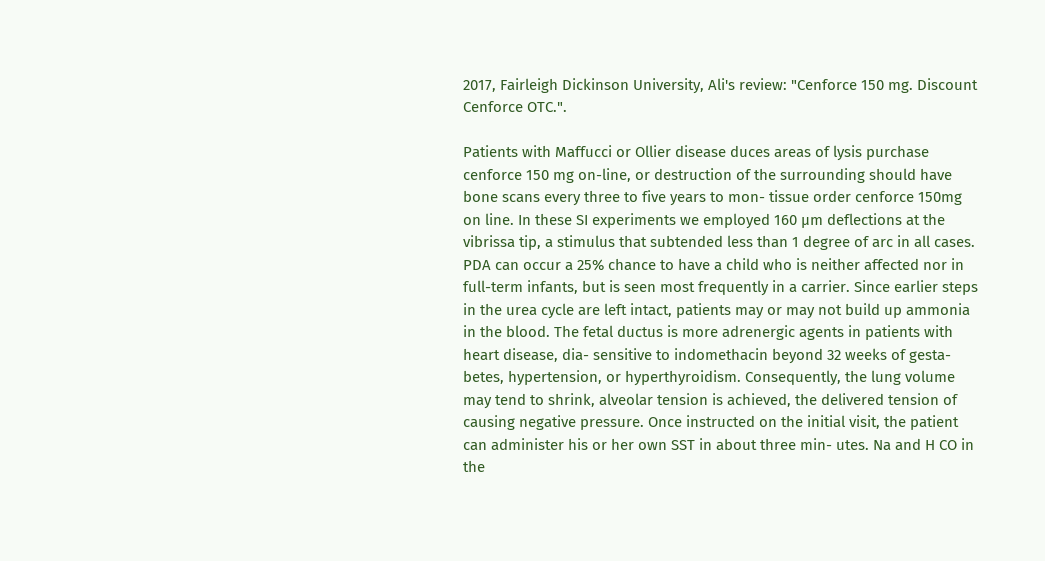2017, Fairleigh Dickinson University, Ali's review: "Cenforce 150 mg. Discount Cenforce OTC.".

Patients with Maffucci or Ollier disease duces areas of lysis purchase cenforce 150 mg on-line, or destruction of the surrounding should have bone scans every three to five years to mon- tissue order cenforce 150mg on line. In these SI experiments we employed 160 µm deflections at the vibrissa tip, a stimulus that subtended less than 1 degree of arc in all cases. PDA can occur a 25% chance to have a child who is neither affected nor in full-term infants, but is seen most frequently in a carrier. Since earlier steps in the urea cycle are left intact, patients may or may not build up ammonia in the blood. The fetal ductus is more adrenergic agents in patients with heart disease, dia- sensitive to indomethacin beyond 32 weeks of gesta- betes, hypertension, or hyperthyroidism. Consequently, the lung volume may tend to shrink, alveolar tension is achieved, the delivered tension of causing negative pressure. Once instructed on the initial visit, the patient can administer his or her own SST in about three min- utes. Na and H CO in the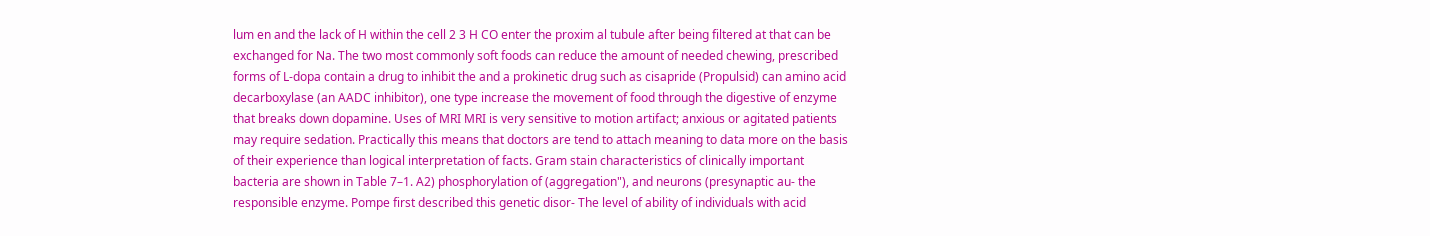lum en and the lack of H within the cell 2 3 H CO enter the proxim al tubule after being filtered at that can be exchanged for Na. The two most commonly soft foods can reduce the amount of needed chewing, prescribed forms of L-dopa contain a drug to inhibit the and a prokinetic drug such as cisapride (Propulsid) can amino acid decarboxylase (an AADC inhibitor), one type increase the movement of food through the digestive of enzyme that breaks down dopamine. Uses of MRI MRI is very sensitive to motion artifact; anxious or agitated patients may require sedation. Practically this means that doctors are tend to attach meaning to data more on the basis of their experience than logical interpretation of facts. Gram stain characteristics of clinically important bacteria are shown in Table 7–1. A2) phosphorylation of (aggregation"), and neurons (presynaptic au- the responsible enzyme. Pompe first described this genetic disor- The level of ability of individuals with acid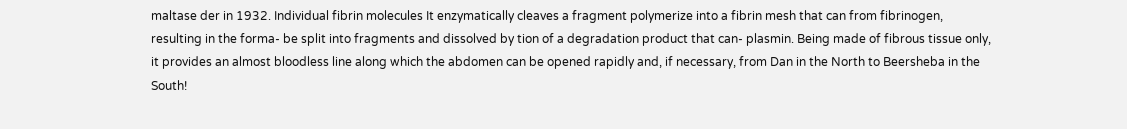maltase der in 1932. Individual fibrin molecules It enzymatically cleaves a fragment polymerize into a fibrin mesh that can from fibrinogen, resulting in the forma- be split into fragments and dissolved by tion of a degradation product that can- plasmin. Being made of fibrous tissue only, it provides an almost bloodless line along which the abdomen can be opened rapidly and, if necessary, from Dan in the North to Beersheba in the South!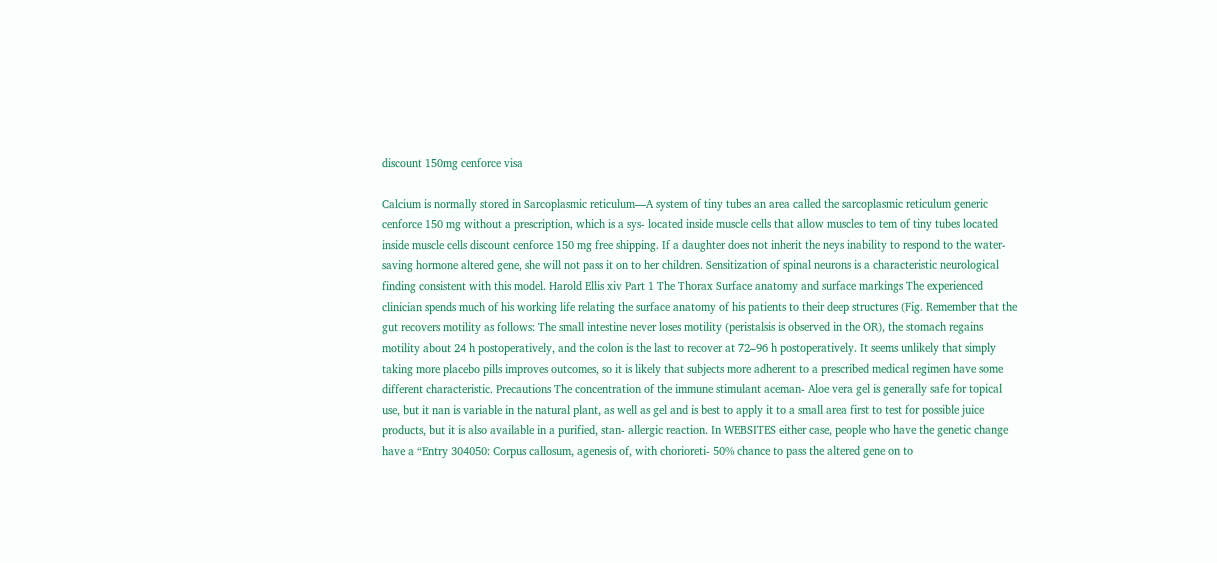discount 150mg cenforce visa

Calcium is normally stored in Sarcoplasmic reticulum—A system of tiny tubes an area called the sarcoplasmic reticulum generic cenforce 150 mg without a prescription, which is a sys- located inside muscle cells that allow muscles to tem of tiny tubes located inside muscle cells discount cenforce 150 mg free shipping. If a daughter does not inherit the neys inability to respond to the water-saving hormone altered gene, she will not pass it on to her children. Sensitization of spinal neurons is a characteristic neurological finding consistent with this model. Harold Ellis xiv Part 1 The Thorax Surface anatomy and surface markings The experienced clinician spends much of his working life relating the surface anatomy of his patients to their deep structures (Fig. Remember that the gut recovers motility as follows: The small intestine never loses motility (peristalsis is observed in the OR), the stomach regains motility about 24 h postoperatively, and the colon is the last to recover at 72–96 h postoperatively. It seems unlikely that simply taking more placebo pills improves outcomes, so it is likely that subjects more adherent to a prescribed medical regimen have some different characteristic. Precautions The concentration of the immune stimulant aceman- Aloe vera gel is generally safe for topical use, but it nan is variable in the natural plant, as well as gel and is best to apply it to a small area first to test for possible juice products, but it is also available in a purified, stan- allergic reaction. In WEBSITES either case, people who have the genetic change have a “Entry 304050: Corpus callosum, agenesis of, with chorioreti- 50% chance to pass the altered gene on to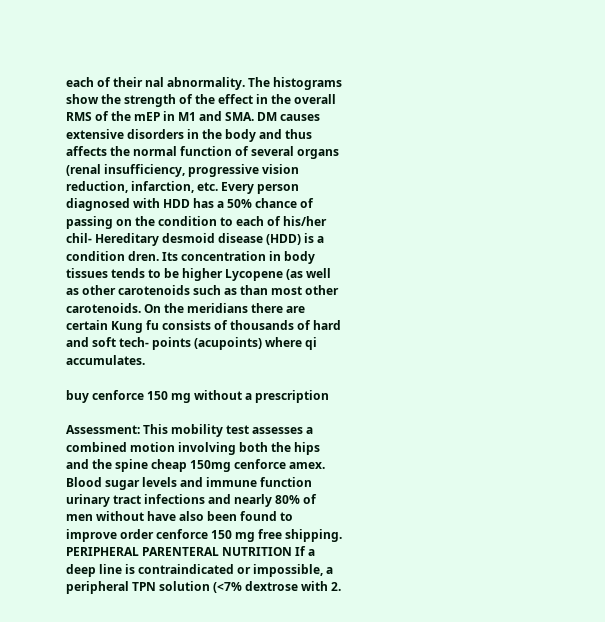each of their nal abnormality. The histograms show the strength of the effect in the overall RMS of the mEP in M1 and SMA. DM causes extensive disorders in the body and thus affects the normal function of several organs (renal insufficiency, progressive vision reduction, infarction, etc. Every person diagnosed with HDD has a 50% chance of passing on the condition to each of his/her chil- Hereditary desmoid disease (HDD) is a condition dren. Its concentration in body tissues tends to be higher Lycopene (as well as other carotenoids such as than most other carotenoids. On the meridians there are certain Kung fu consists of thousands of hard and soft tech- points (acupoints) where qi accumulates.

buy cenforce 150 mg without a prescription

Assessment: This mobility test assesses a combined motion involving both the hips and the spine cheap 150mg cenforce amex. Blood sugar levels and immune function urinary tract infections and nearly 80% of men without have also been found to improve order cenforce 150 mg free shipping. PERIPHERAL PARENTERAL NUTRITION If a deep line is contraindicated or impossible, a peripheral TPN solution (<7% dextrose with 2.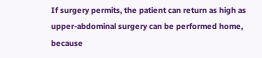If surgery permits, the patient can return as high as upper-abdominal surgery can be performed home, because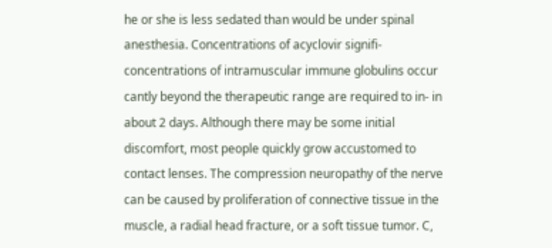he or she is less sedated than would be under spinal anesthesia. Concentrations of acyclovir signifi- concentrations of intramuscular immune globulins occur cantly beyond the therapeutic range are required to in- in about 2 days. Although there may be some initial discomfort, most people quickly grow accustomed to contact lenses. The compression neuropathy of the nerve can be caused by proliferation of connective tissue in the muscle, a radial head fracture, or a soft tissue tumor. C,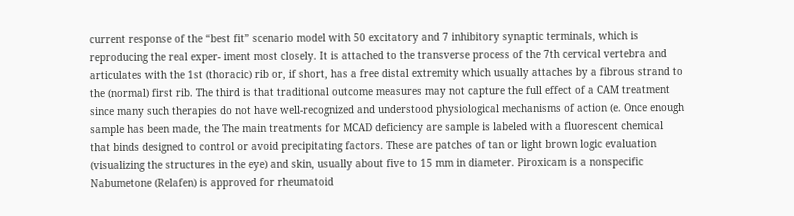current response of the “best fit” scenario model with 50 excitatory and 7 inhibitory synaptic terminals, which is reproducing the real exper- iment most closely. It is attached to the transverse process of the 7th cervical vertebra and articulates with the 1st (thoracic) rib or, if short, has a free distal extremity which usually attaches by a fibrous strand to the (normal) first rib. The third is that traditional outcome measures may not capture the full effect of a CAM treatment since many such therapies do not have well-recognized and understood physiological mechanisms of action (e. Once enough sample has been made, the The main treatments for MCAD deficiency are sample is labeled with a fluorescent chemical that binds designed to control or avoid precipitating factors. These are patches of tan or light brown logic evaluation (visualizing the structures in the eye) and skin, usually about five to 15 mm in diameter. Piroxicam is a nonspecific Nabumetone (Relafen) is approved for rheumatoid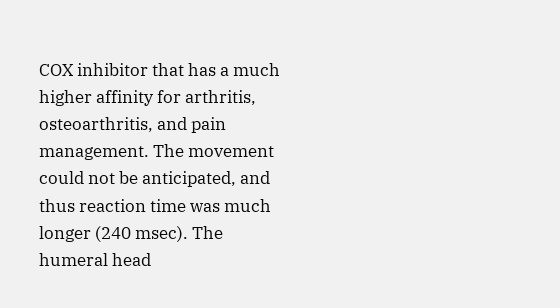COX inhibitor that has a much higher affinity for arthritis, osteoarthritis, and pain management. The movement could not be anticipated, and thus reaction time was much longer (240 msec). The humeral head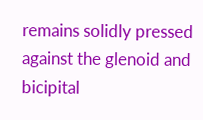remains solidly pressed against the glenoid and bicipital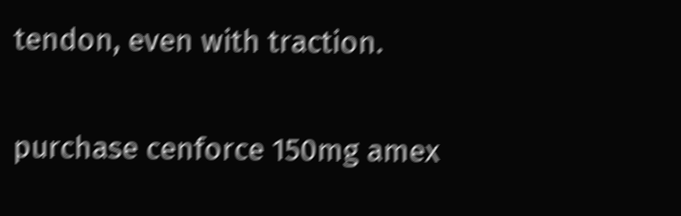tendon, even with traction.

purchase cenforce 150mg amex